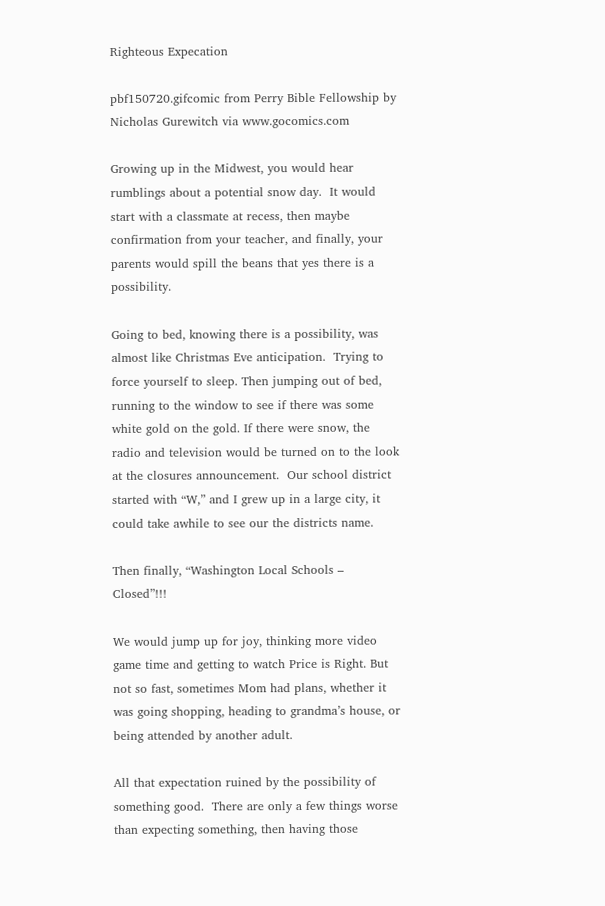Righteous Expecation

pbf150720.gifcomic from Perry Bible Fellowship by Nicholas Gurewitch via www.gocomics.com

Growing up in the Midwest, you would hear rumblings about a potential snow day.  It would start with a classmate at recess, then maybe confirmation from your teacher, and finally, your parents would spill the beans that yes there is a possibility.

Going to bed, knowing there is a possibility, was almost like Christmas Eve anticipation.  Trying to force yourself to sleep. Then jumping out of bed, running to the window to see if there was some white gold on the gold. If there were snow, the radio and television would be turned on to the look at the closures announcement.  Our school district started with “W,” and I grew up in a large city, it could take awhile to see our the districts name.

Then finally, “Washington Local Schools – Closed”!!!

We would jump up for joy, thinking more video game time and getting to watch Price is Right. But not so fast, sometimes Mom had plans, whether it was going shopping, heading to grandma’s house, or being attended by another adult.

All that expectation ruined by the possibility of something good.  There are only a few things worse than expecting something, then having those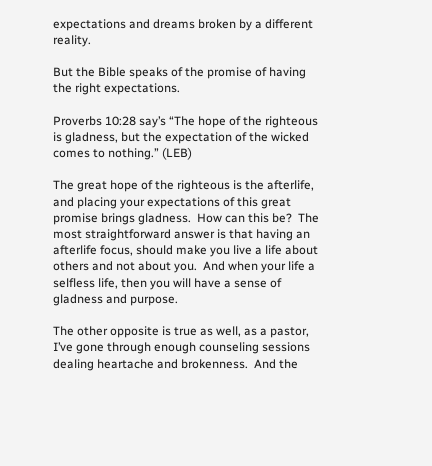expectations and dreams broken by a different reality.

But the Bible speaks of the promise of having the right expectations.

Proverbs 10:28 say’s “The hope of the righteous is gladness, but the expectation of the wicked comes to nothing.” (LEB)

The great hope of the righteous is the afterlife, and placing your expectations of this great promise brings gladness.  How can this be?  The most straightforward answer is that having an afterlife focus, should make you live a life about others and not about you.  And when your life a selfless life, then you will have a sense of gladness and purpose.

The other opposite is true as well, as a pastor, I’ve gone through enough counseling sessions dealing heartache and brokenness.  And the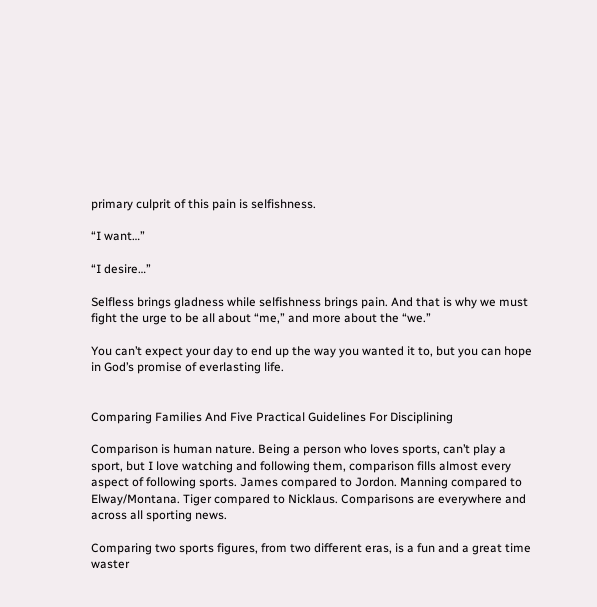primary culprit of this pain is selfishness.

“I want…”

“I desire…”

Selfless brings gladness while selfishness brings pain. And that is why we must fight the urge to be all about “me,” and more about the “we.”

You can’t expect your day to end up the way you wanted it to, but you can hope in God’s promise of everlasting life.


Comparing Families And Five Practical Guidelines For Disciplining

Comparison is human nature. Being a person who loves sports, can’t play a sport, but I love watching and following them, comparison fills almost every aspect of following sports. James compared to Jordon. Manning compared to Elway/Montana. Tiger compared to Nicklaus. Comparisons are everywhere and across all sporting news.

Comparing two sports figures, from two different eras, is a fun and a great time waster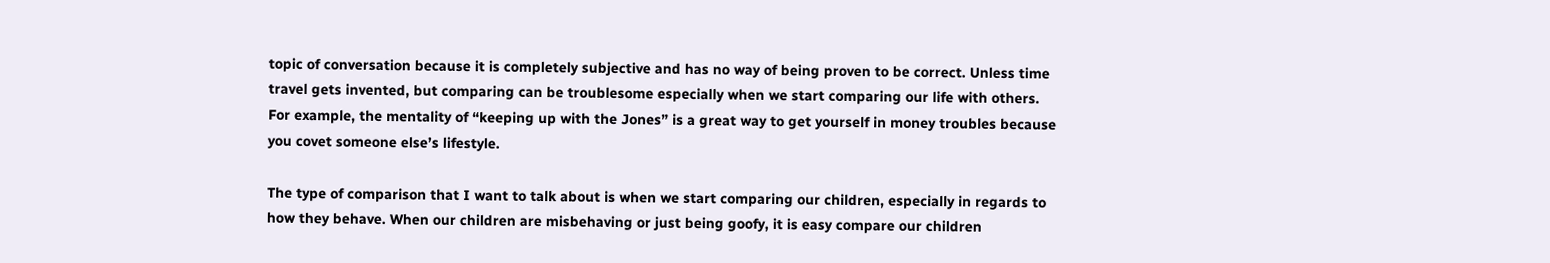topic of conversation because it is completely subjective and has no way of being proven to be correct. Unless time travel gets invented, but comparing can be troublesome especially when we start comparing our life with others. For example, the mentality of “keeping up with the Jones” is a great way to get yourself in money troubles because you covet someone else’s lifestyle.

The type of comparison that I want to talk about is when we start comparing our children, especially in regards to how they behave. When our children are misbehaving or just being goofy, it is easy compare our children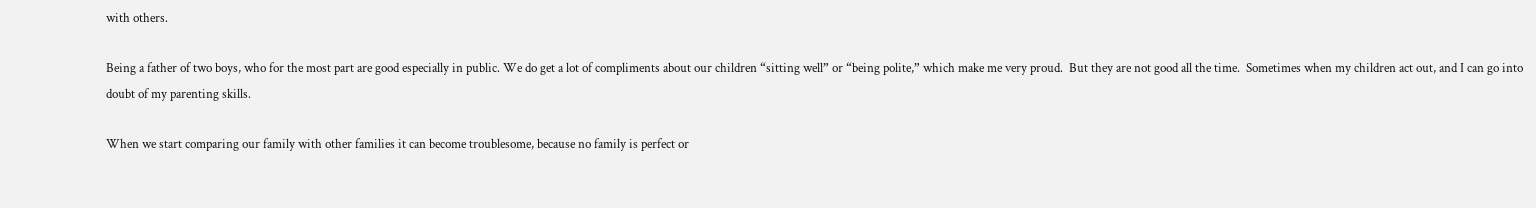with others.

Being a father of two boys, who for the most part are good especially in public. We do get a lot of compliments about our children “sitting well” or “being polite,” which make me very proud.  But they are not good all the time.  Sometimes when my children act out, and I can go into doubt of my parenting skills.

When we start comparing our family with other families it can become troublesome, because no family is perfect or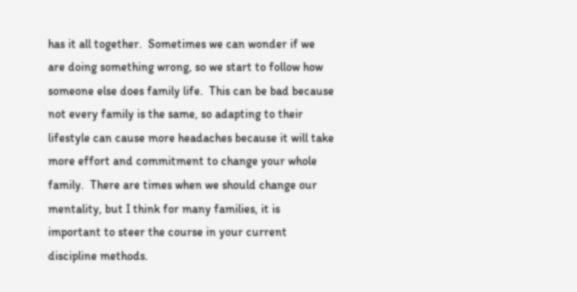has it all together.  Sometimes we can wonder if we are doing something wrong, so we start to follow how someone else does family life.  This can be bad because not every family is the same, so adapting to their lifestyle can cause more headaches because it will take more effort and commitment to change your whole family.  There are times when we should change our mentality, but I think for many families, it is important to steer the course in your current discipline methods.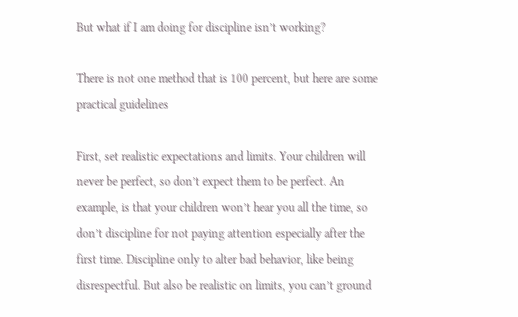But what if I am doing for discipline isn’t working?

There is not one method that is 100 percent, but here are some practical guidelines

First, set realistic expectations and limits. Your children will never be perfect, so don’t expect them to be perfect. An example, is that your children won’t hear you all the time, so don’t discipline for not paying attention especially after the first time. Discipline only to alter bad behavior, like being disrespectful. But also be realistic on limits, you can’t ground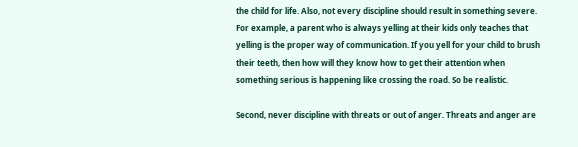the child for life. Also, not every discipline should result in something severe. For example, a parent who is always yelling at their kids only teaches that yelling is the proper way of communication. If you yell for your child to brush their teeth, then how will they know how to get their attention when something serious is happening like crossing the road. So be realistic.

Second, never discipline with threats or out of anger. Threats and anger are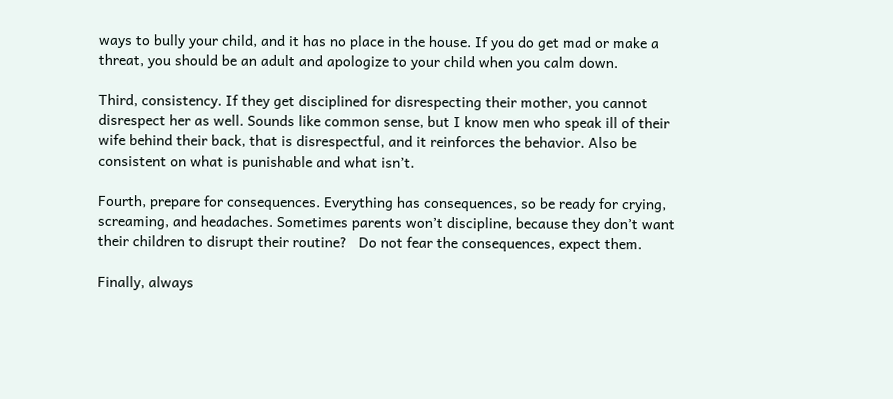ways to bully your child, and it has no place in the house. If you do get mad or make a threat, you should be an adult and apologize to your child when you calm down.

Third, consistency. If they get disciplined for disrespecting their mother, you cannot disrespect her as well. Sounds like common sense, but I know men who speak ill of their wife behind their back, that is disrespectful, and it reinforces the behavior. Also be consistent on what is punishable and what isn’t.

Fourth, prepare for consequences. Everything has consequences, so be ready for crying, screaming, and headaches. Sometimes parents won’t discipline, because they don’t want their children to disrupt their routine?   Do not fear the consequences, expect them.

Finally, always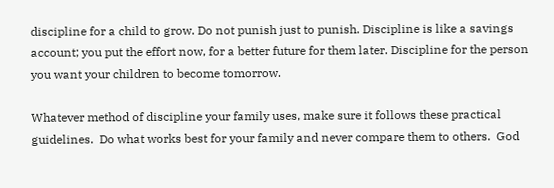discipline for a child to grow. Do not punish just to punish. Discipline is like a savings account; you put the effort now, for a better future for them later. Discipline for the person you want your children to become tomorrow.

Whatever method of discipline your family uses, make sure it follows these practical guidelines.  Do what works best for your family and never compare them to others.  God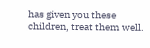has given you these children, treat them well.